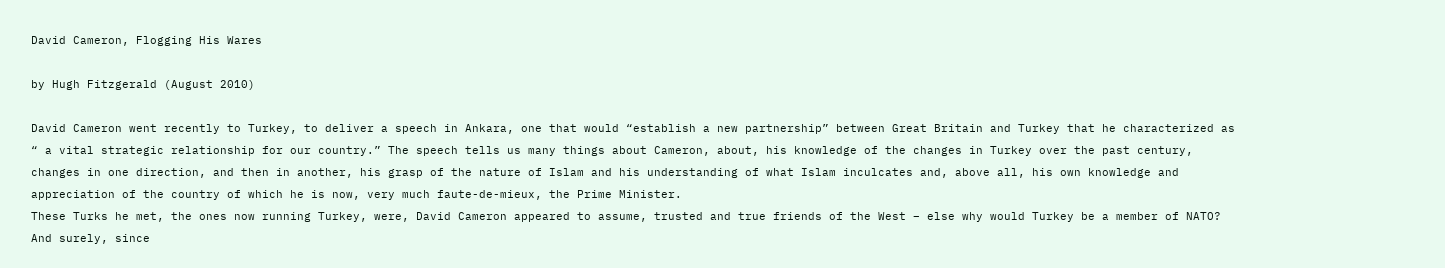David Cameron, Flogging His Wares

by Hugh Fitzgerald (August 2010)

David Cameron went recently to Turkey, to deliver a speech in Ankara, one that would “establish a new partnership” between Great Britain and Turkey that he characterized as “ a vital strategic relationship for our country.” The speech tells us many things about Cameron, about, his knowledge of the changes in Turkey over the past century, changes in one direction, and then in another, his grasp of the nature of Islam and his understanding of what Islam inculcates and, above all, his own knowledge and appreciation of the country of which he is now, very much faute-de-mieux, the Prime Minister.
These Turks he met, the ones now running Turkey, were, David Cameron appeared to assume, trusted and true friends of the West – else why would Turkey be a member of NATO? And surely, since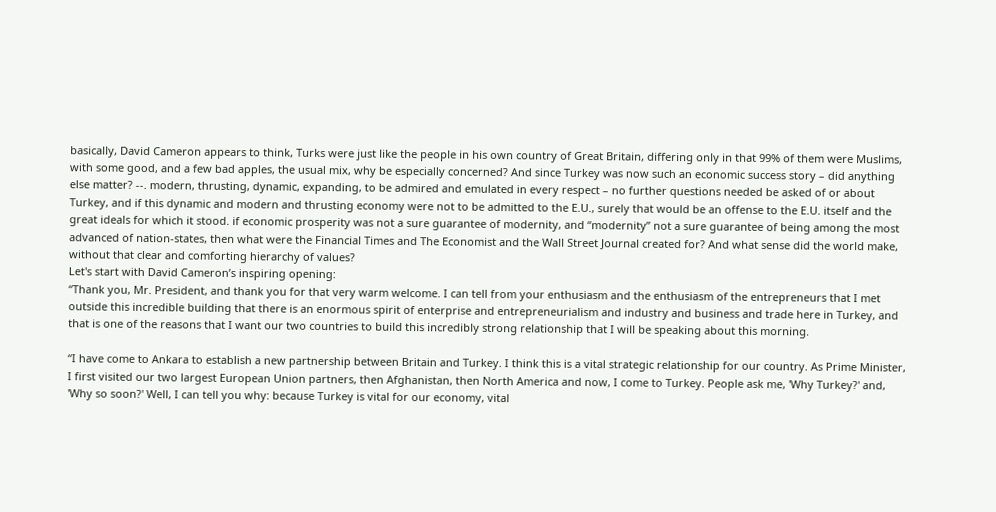basically, David Cameron appears to think, Turks were just like the people in his own country of Great Britain, differing only in that 99% of them were Muslims, with some good, and a few bad apples, the usual mix, why be especially concerned? And since Turkey was now such an economic success story – did anything else matter? --. modern, thrusting, dynamic, expanding, to be admired and emulated in every respect – no further questions needed be asked of or about Turkey, and if this dynamic and modern and thrusting economy were not to be admitted to the E.U., surely that would be an offense to the E.U. itself and the great ideals for which it stood. if economic prosperity was not a sure guarantee of modernity, and “modernity” not a sure guarantee of being among the most advanced of nation-states, then what were the Financial Times and The Economist and the Wall Street Journal created for? And what sense did the world make, without that clear and comforting hierarchy of values?
Let's start with David Cameron’s inspiring opening:
“Thank you, Mr. President, and thank you for that very warm welcome. I can tell from your enthusiasm and the enthusiasm of the entrepreneurs that I met outside this incredible building that there is an enormous spirit of enterprise and entrepreneurialism and industry and business and trade here in Turkey, and that is one of the reasons that I want our two countries to build this incredibly strong relationship that I will be speaking about this morning.

“I have come to Ankara to establish a new partnership between Britain and Turkey. I think this is a vital strategic relationship for our country. As Prime Minister, I first visited our two largest European Union partners, then Afghanistan, then North America and now, I come to Turkey. People ask me, 'Why Turkey?' and, 'Why so soon?' Well, I can tell you why: because Turkey is vital for our economy, vital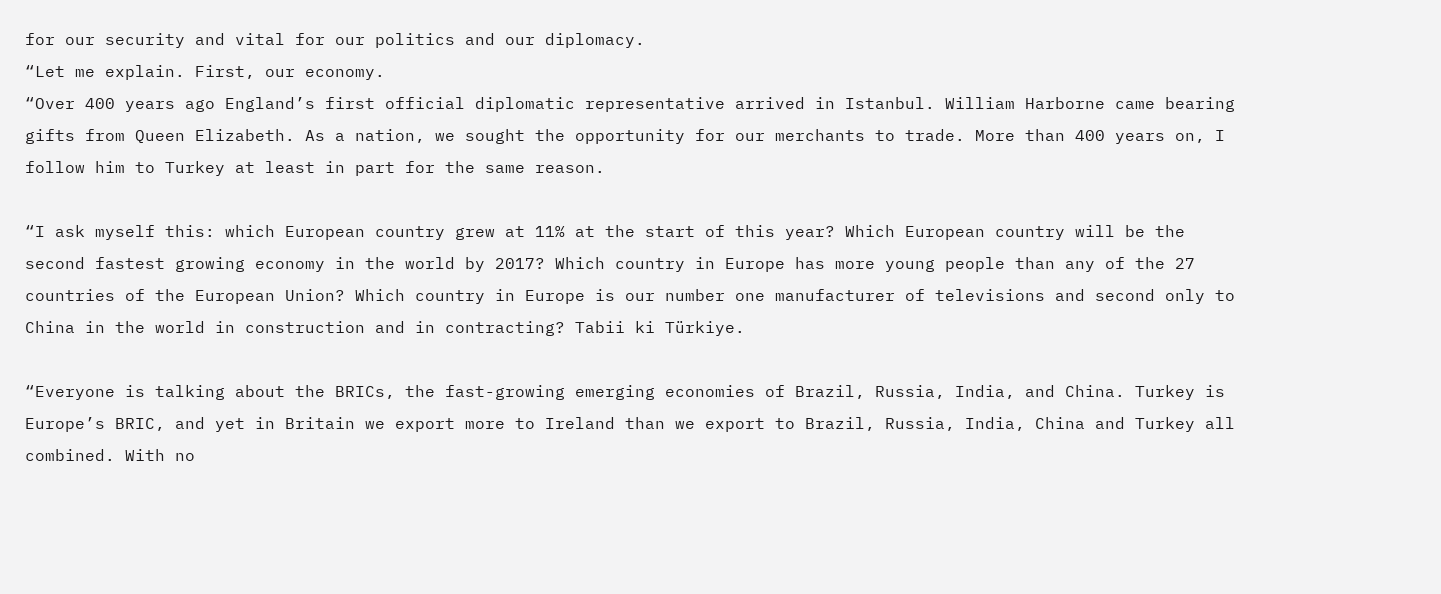for our security and vital for our politics and our diplomacy.
“Let me explain. First, our economy.
“Over 400 years ago England’s first official diplomatic representative arrived in Istanbul. William Harborne came bearing gifts from Queen Elizabeth. As a nation, we sought the opportunity for our merchants to trade. More than 400 years on, I follow him to Turkey at least in part for the same reason.

“I ask myself this: which European country grew at 11% at the start of this year? Which European country will be the second fastest growing economy in the world by 2017? Which country in Europe has more young people than any of the 27 countries of the European Union? Which country in Europe is our number one manufacturer of televisions and second only to China in the world in construction and in contracting? Tabii ki Türkiye.

“Everyone is talking about the BRICs, the fast-growing emerging economies of Brazil, Russia, India, and China. Turkey is Europe’s BRIC, and yet in Britain we export more to Ireland than we export to Brazil, Russia, India, China and Turkey all combined. With no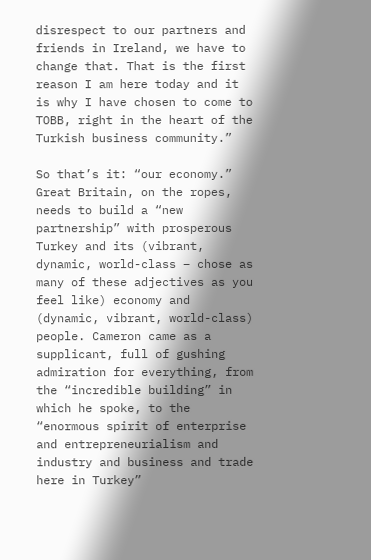disrespect to our partners and friends in Ireland, we have to change that. That is the first reason I am here today and it is why I have chosen to come to TOBB, right in the heart of the Turkish business community.”

So that’s it: “our economy.” Great Britain, on the ropes, needs to build a “new partnership” with prosperous Turkey and its (vibrant, dynamic, world-class – chose as many of these adjectives as you feel like) economy and (dynamic, vibrant, world-class) people. Cameron came as a supplicant, full of gushing admiration for everything, from the “incredible building” in which he spoke, to the “enormous spirit of enterprise and entrepreneurialism and industry and business and trade here in Turkey”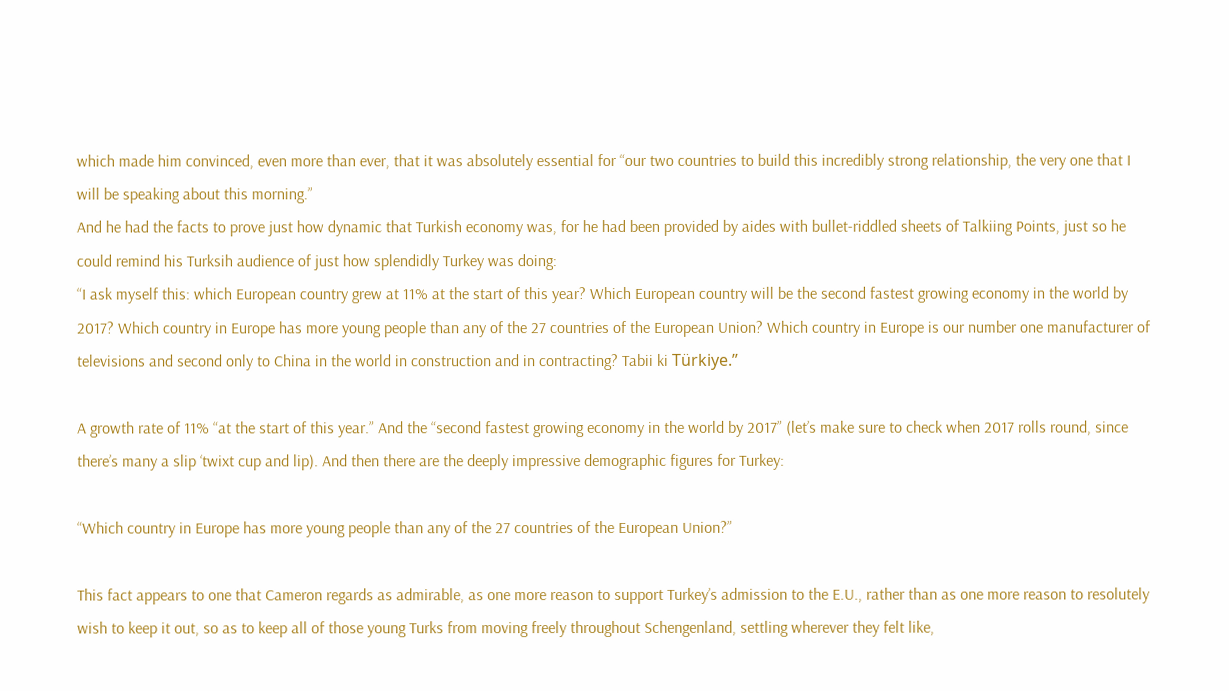which made him convinced, even more than ever, that it was absolutely essential for “our two countries to build this incredibly strong relationship, the very one that I will be speaking about this morning.”
And he had the facts to prove just how dynamic that Turkish economy was, for he had been provided by aides with bullet-riddled sheets of Talkiing Points, just so he could remind his Turksih audience of just how splendidly Turkey was doing:
“I ask myself this: which European country grew at 11% at the start of this year? Which European country will be the second fastest growing economy in the world by 2017? Which country in Europe has more young people than any of the 27 countries of the European Union? Which country in Europe is our number one manufacturer of televisions and second only to China in the world in construction and in contracting? Tabii ki Türkiye.”

A growth rate of 11% “at the start of this year.” And the “second fastest growing economy in the world by 2017” (let’s make sure to check when 2017 rolls round, since there’s many a slip ‘twixt cup and lip). And then there are the deeply impressive demographic figures for Turkey:

“Which country in Europe has more young people than any of the 27 countries of the European Union?”

This fact appears to one that Cameron regards as admirable, as one more reason to support Turkey’s admission to the E.U., rather than as one more reason to resolutely wish to keep it out, so as to keep all of those young Turks from moving freely throughout Schengenland, settling wherever they felt like,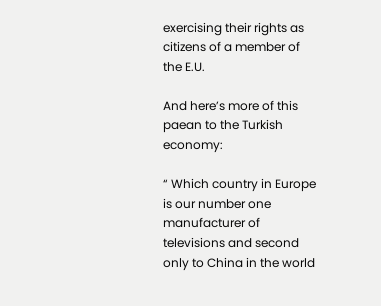exercising their rights as citizens of a member of the E.U.

And here’s more of this paean to the Turkish economy:

“ Which country in Europe is our number one manufacturer of televisions and second only to China in the world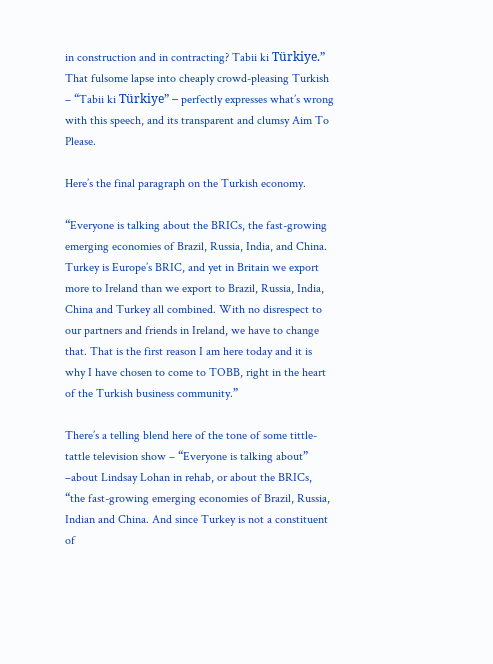in construction and in contracting? Tabii ki Türkiye.”
That fulsome lapse into cheaply crowd-pleasing Turkish – “Tabii ki Türkiye” – perfectly expresses what’s wrong with this speech, and its transparent and clumsy Aim To Please.

Here’s the final paragraph on the Turkish economy.

“Everyone is talking about the BRICs, the fast-growing emerging economies of Brazil, Russia, India, and China. Turkey is Europe’s BRIC, and yet in Britain we export more to Ireland than we export to Brazil, Russia, India, China and Turkey all combined. With no disrespect to our partners and friends in Ireland, we have to change that. That is the first reason I am here today and it is why I have chosen to come to TOBB, right in the heart of the Turkish business community.”

There’s a telling blend here of the tone of some tittle-tattle television show – “Everyone is talking about” –about Lindsay Lohan in rehab, or about the BRICs, “the fast-growing emerging economies of Brazil, Russia, Indian and China. And since Turkey is not a constituent of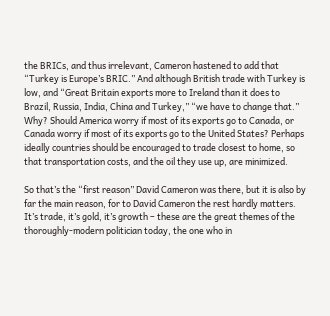the BRICs, and thus irrelevant, Cameron hastened to add that “Turkey is Europe’s BRIC.” And although British trade with Turkey is low, and “Great Britain exports more to Ireland than it does to Brazil, Russia, India, China and Turkey,” “we have to change that.” Why? Should America worry if most of its exports go to Canada, or Canada worry if most of its exports go to the United States? Perhaps ideally countries should be encouraged to trade closest to home, so that transportation costs, and the oil they use up, are minimized.

So that’s the “first reason” David Cameron was there, but it is also by far the main reason, for to David Cameron the rest hardly matters. It’s trade, it’s gold, it’s growth – these are the great themes of the thoroughly-modern politician today, the one who in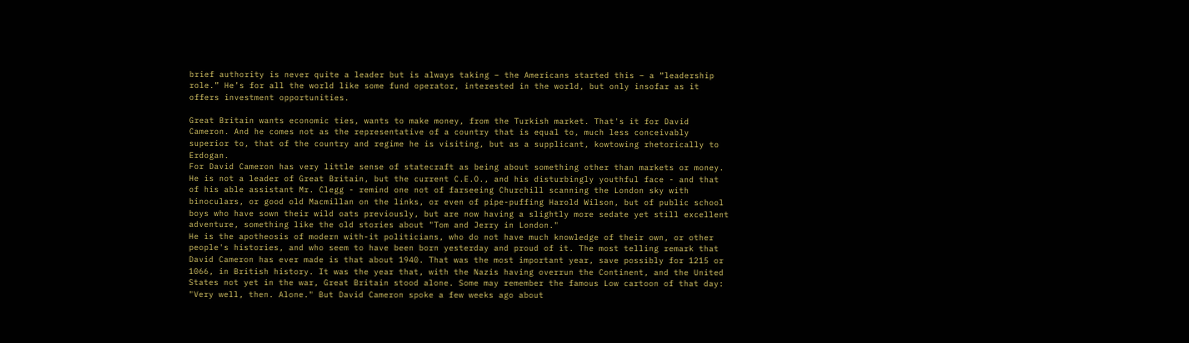brief authority is never quite a leader but is always taking – the Americans started this – a “leadership role.” He’s for all the world like some fund operator, interested in the world, but only insofar as it offers investment opportunities.

Great Britain wants economic ties, wants to make money, from the Turkish market. That's it for David Cameron. And he comes not as the representative of a country that is equal to, much less conceivably superior to, that of the country and regime he is visiting, but as a supplicant, kowtowing rhetorically to Erdogan.
For David Cameron has very little sense of statecraft as being about something other than markets or money. He is not a leader of Great Britain, but the current C.E.O., and his disturbingly youthful face - and that of his able assistant Mr. Clegg - remind one not of farseeing Churchill scanning the London sky with binoculars, or good old Macmillan on the links, or even of pipe-puffing Harold Wilson, but of public school boys who have sown their wild oats previously, but are now having a slightly more sedate yet still excellent adventure, something like the old stories about "Tom and Jerry in London."
He is the apotheosis of modern with-it politicians, who do not have much knowledge of their own, or other people's histories, and who seem to have been born yesterday and proud of it. The most telling remark that David Cameron has ever made is that about 1940. That was the most important year, save possibly for 1215 or 1066, in British history. It was the year that, with the Nazis having overrun the Continent, and the United States not yet in the war, Great Britain stood alone. Some may remember the famous Low cartoon of that day: "Very well, then. Alone." But David Cameron spoke a few weeks ago about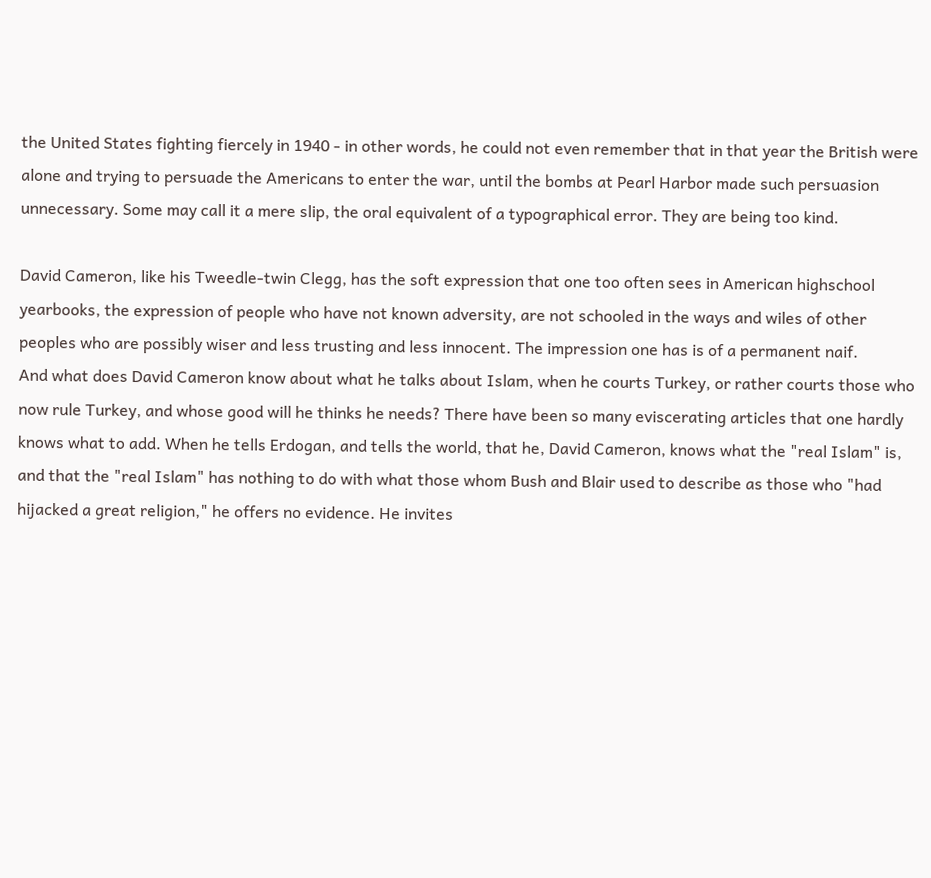the United States fighting fiercely in 1940 - in other words, he could not even remember that in that year the British were alone and trying to persuade the Americans to enter the war, until the bombs at Pearl Harbor made such persuasion unnecessary. Some may call it a mere slip, the oral equivalent of a typographical error. They are being too kind.

David Cameron, like his Tweedle-twin Clegg, has the soft expression that one too often sees in American highschool yearbooks, the expression of people who have not known adversity, are not schooled in the ways and wiles of other peoples who are possibly wiser and less trusting and less innocent. The impression one has is of a permanent naif.
And what does David Cameron know about what he talks about Islam, when he courts Turkey, or rather courts those who now rule Turkey, and whose good will he thinks he needs? There have been so many eviscerating articles that one hardly knows what to add. When he tells Erdogan, and tells the world, that he, David Cameron, knows what the "real Islam" is, and that the "real Islam" has nothing to do with what those whom Bush and Blair used to describe as those who "had hijacked a great religion," he offers no evidence. He invites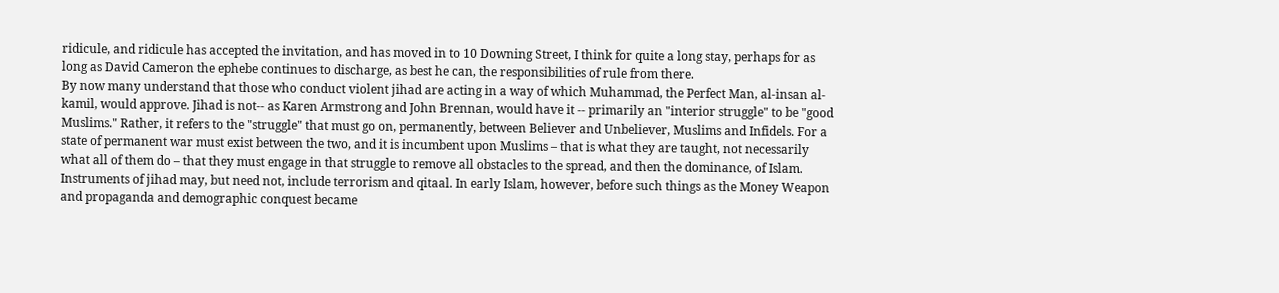ridicule, and ridicule has accepted the invitation, and has moved in to 10 Downing Street, I think for quite a long stay, perhaps for as long as David Cameron the ephebe continues to discharge, as best he can, the responsibilities of rule from there.
By now many understand that those who conduct violent jihad are acting in a way of which Muhammad, the Perfect Man, al-insan al-kamil, would approve. Jihad is not-- as Karen Armstrong and John Brennan, would have it -- primarily an "interior struggle" to be "good Muslims." Rather, it refers to the "struggle" that must go on, permanently, between Believer and Unbeliever, Muslims and Infidels. For a state of permanent war must exist between the two, and it is incumbent upon Muslims – that is what they are taught, not necessarily what all of them do – that they must engage in that struggle to remove all obstacles to the spread, and then the dominance, of Islam. Instruments of jihad may, but need not, include terrorism and qitaal. In early Islam, however, before such things as the Money Weapon and propaganda and demographic conquest became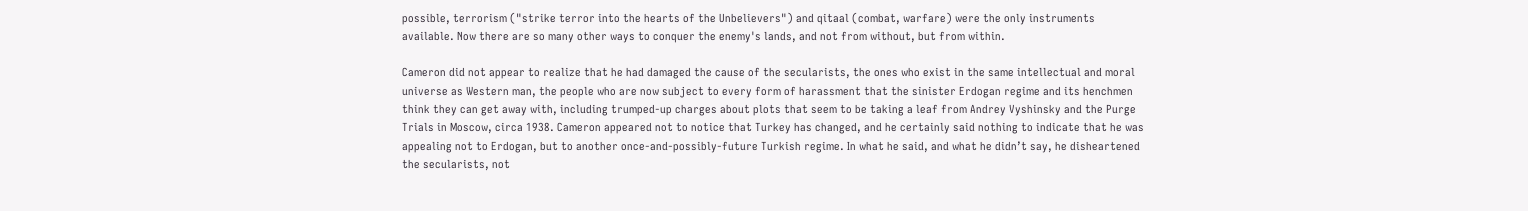possible, terrorism ("strike terror into the hearts of the Unbelievers") and qitaal (combat, warfare) were the only instruments available. Now there are so many other ways to conquer the enemy's lands, and not from without, but from within.

Cameron did not appear to realize that he had damaged the cause of the secularists, the ones who exist in the same intellectual and moral universe as Western man, the people who are now subject to every form of harassment that the sinister Erdogan regime and its henchmen think they can get away with, including trumped-up charges about plots that seem to be taking a leaf from Andrey Vyshinsky and the Purge Trials in Moscow, circa 1938. Cameron appeared not to notice that Turkey has changed, and he certainly said nothing to indicate that he was appealing not to Erdogan, but to another once-and-possibly-future Turkish regime. In what he said, and what he didn’t say, he disheartened the secularists, not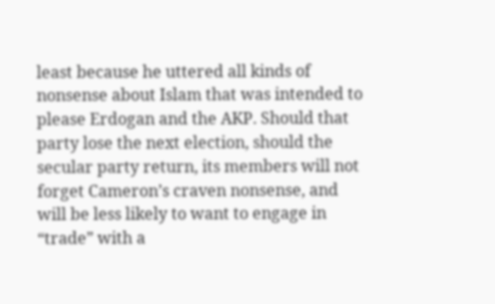least because he uttered all kinds of nonsense about Islam that was intended to please Erdogan and the AKP. Should that party lose the next election, should the secular party return, its members will not forget Cameron’s craven nonsense, and will be less likely to want to engage in “trade” with a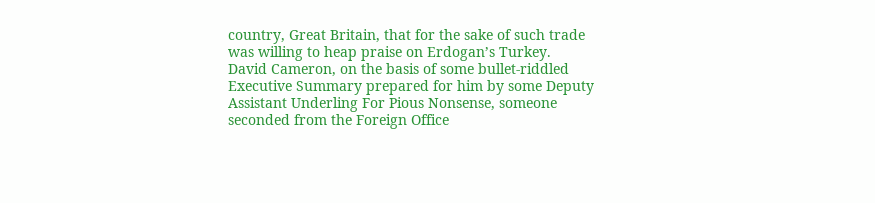country, Great Britain, that for the sake of such trade was willing to heap praise on Erdogan’s Turkey.
David Cameron, on the basis of some bullet-riddled Executive Summary prepared for him by some Deputy Assistant Underling For Pious Nonsense, someone seconded from the Foreign Office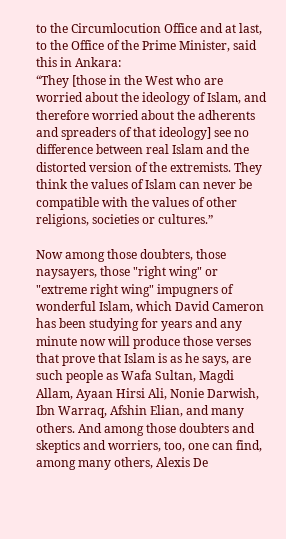to the Circumlocution Office and at last, to the Office of the Prime Minister, said this in Ankara:
“They [those in the West who are worried about the ideology of Islam, and therefore worried about the adherents and spreaders of that ideology] see no difference between real Islam and the distorted version of the extremists. They think the values of Islam can never be compatible with the values of other religions, societies or cultures.”

Now among those doubters, those naysayers, those "right wing" or "extreme right wing" impugners of wonderful Islam, which David Cameron has been studying for years and any minute now will produce those verses that prove that Islam is as he says, are such people as Wafa Sultan, Magdi Allam, Ayaan Hirsi Ali, Nonie Darwish, Ibn Warraq, Afshin Elian, and many others. And among those doubters and skeptics and worriers, too, one can find, among many others, Alexis De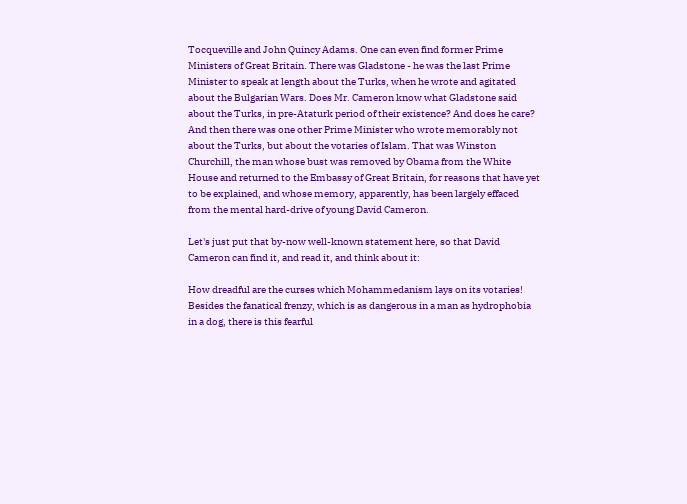Tocqueville and John Quincy Adams. One can even find former Prime Ministers of Great Britain. There was Gladstone - he was the last Prime Minister to speak at length about the Turks, when he wrote and agitated about the Bulgarian Wars. Does Mr. Cameron know what Gladstone said about the Turks, in pre-Ataturk period of their existence? And does he care? And then there was one other Prime Minister who wrote memorably not about the Turks, but about the votaries of Islam. That was Winston Churchill, the man whose bust was removed by Obama from the White House and returned to the Embassy of Great Britain, for reasons that have yet to be explained, and whose memory, apparently, has been largely effaced from the mental hard-drive of young David Cameron.

Let's just put that by-now well-known statement here, so that David Cameron can find it, and read it, and think about it:

How dreadful are the curses which Mohammedanism lays on its votaries! Besides the fanatical frenzy, which is as dangerous in a man as hydrophobia in a dog, there is this fearful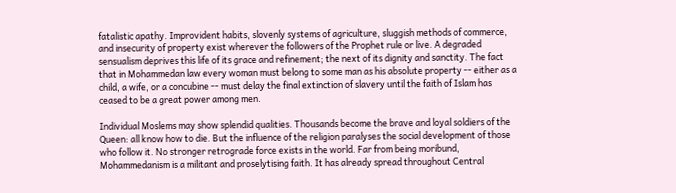fatalistic apathy. Improvident habits, slovenly systems of agriculture, sluggish methods of commerce, and insecurity of property exist wherever the followers of the Prophet rule or live. A degraded sensualism deprives this life of its grace and refinement; the next of its dignity and sanctity. The fact that in Mohammedan law every woman must belong to some man as his absolute property -- either as a child, a wife, or a concubine -- must delay the final extinction of slavery until the faith of Islam has ceased to be a great power among men.

Individual Moslems may show splendid qualities. Thousands become the brave and loyal soldiers of the Queen: all know how to die. But the influence of the religion paralyses the social development of those who follow it. No stronger retrograde force exists in the world. Far from being moribund, Mohammedanism is a militant and proselytising faith. It has already spread throughout Central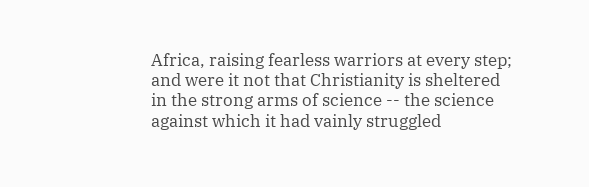Africa, raising fearless warriors at every step; and were it not that Christianity is sheltered in the strong arms of science -- the science against which it had vainly struggled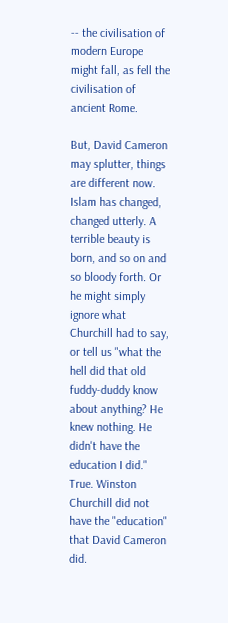-- the civilisation of modern Europe might fall, as fell the civilisation of ancient Rome.

But, David Cameron may splutter, things are different now. Islam has changed, changed utterly. A terrible beauty is born, and so on and so bloody forth. Or he might simply ignore what Churchill had to say, or tell us "what the hell did that old fuddy-duddy know about anything? He knew nothing. He didn't have the education I did." True. Winston Churchill did not have the "education" that David Cameron did.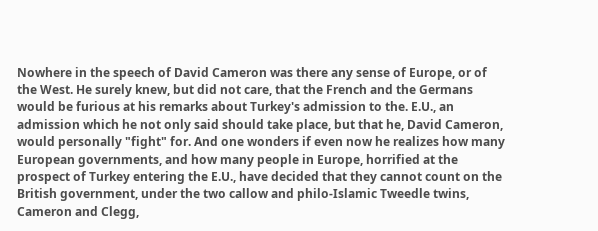Nowhere in the speech of David Cameron was there any sense of Europe, or of the West. He surely knew, but did not care, that the French and the Germans would be furious at his remarks about Turkey's admission to the. E.U., an admission which he not only said should take place, but that he, David Cameron, would personally "fight" for. And one wonders if even now he realizes how many European governments, and how many people in Europe, horrified at the prospect of Turkey entering the E.U., have decided that they cannot count on the British government, under the two callow and philo-Islamic Tweedle twins, Cameron and Clegg,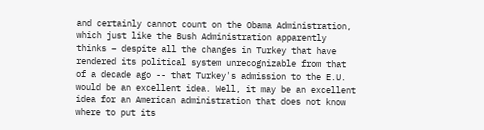and certainly cannot count on the Obama Administration, which just like the Bush Administration apparently thinks – despite all the changes in Turkey that have rendered its political system unrecognizable from that of a decade ago -- that Turkey's admission to the E.U. would be an excellent idea. Well, it may be an excellent idea for an American administration that does not know where to put its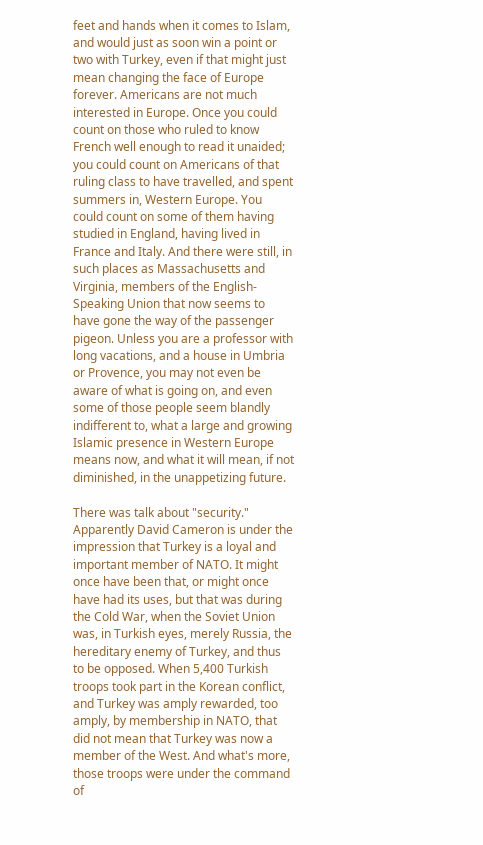feet and hands when it comes to Islam, and would just as soon win a point or two with Turkey, even if that might just mean changing the face of Europe forever. Americans are not much interested in Europe. Once you could count on those who ruled to know French well enough to read it unaided; you could count on Americans of that ruling class to have travelled, and spent summers in, Western Europe. You could count on some of them having studied in England, having lived in France and Italy. And there were still, in such places as Massachusetts and Virginia, members of the English-Speaking Union that now seems to have gone the way of the passenger pigeon. Unless you are a professor with long vacations, and a house in Umbria or Provence, you may not even be aware of what is going on, and even some of those people seem blandly indifferent to, what a large and growing Islamic presence in Western Europe means now, and what it will mean, if not diminished, in the unappetizing future.

There was talk about "security." Apparently David Cameron is under the impression that Turkey is a loyal and important member of NATO. It might once have been that, or might once have had its uses, but that was during the Cold War, when the Soviet Union was, in Turkish eyes, merely Russia, the hereditary enemy of Turkey, and thus to be opposed. When 5,400 Turkish troops took part in the Korean conflict, and Turkey was amply rewarded, too amply, by membership in NATO, that did not mean that Turkey was now a member of the West. And what's more, those troops were under the command of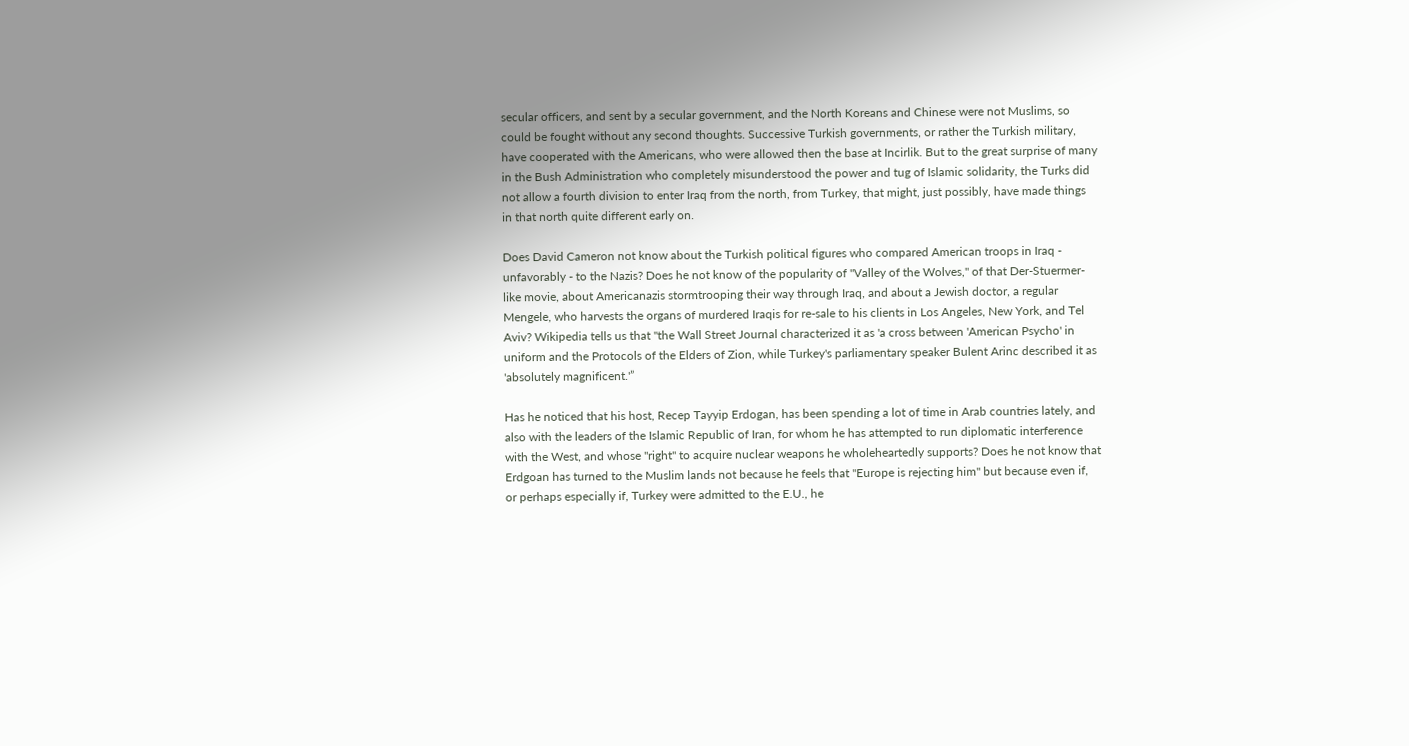secular officers, and sent by a secular government, and the North Koreans and Chinese were not Muslims, so could be fought without any second thoughts. Successive Turkish governments, or rather the Turkish military, have cooperated with the Americans, who were allowed then the base at Incirlik. But to the great surprise of many in the Bush Administration who completely misunderstood the power and tug of Islamic solidarity, the Turks did not allow a fourth division to enter Iraq from the north, from Turkey, that might, just possibly, have made things in that north quite different early on.

Does David Cameron not know about the Turkish political figures who compared American troops in Iraq - unfavorably - to the Nazis? Does he not know of the popularity of "Valley of the Wolves," of that Der-Stuermer-like movie, about Americanazis stormtrooping their way through Iraq, and about a Jewish doctor, a regular Mengele, who harvests the organs of murdered Iraqis for re-sale to his clients in Los Angeles, New York, and Tel Aviv? Wikipedia tells us that "the Wall Street Journal characterized it as 'a cross between 'American Psycho' in uniform and the Protocols of the Elders of Zion, while Turkey's parliamentary speaker Bulent Arinc described it as 'absolutely magnificent.'”

Has he noticed that his host, Recep Tayyip Erdogan, has been spending a lot of time in Arab countries lately, and also with the leaders of the Islamic Republic of Iran, for whom he has attempted to run diplomatic interference with the West, and whose "right" to acquire nuclear weapons he wholeheartedly supports? Does he not know that Erdgoan has turned to the Muslim lands not because he feels that "Europe is rejecting him" but because even if, or perhaps especially if, Turkey were admitted to the E.U., he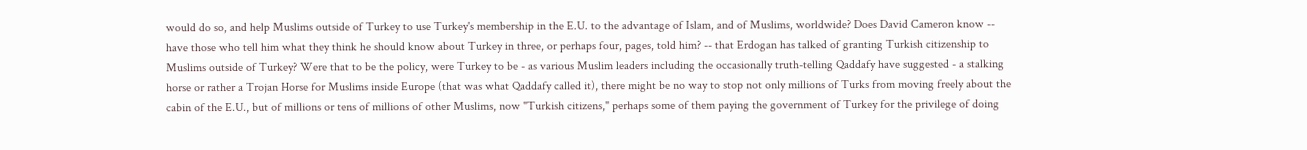would do so, and help Muslims outside of Turkey to use Turkey's membership in the E.U. to the advantage of Islam, and of Muslims, worldwide? Does David Cameron know -- have those who tell him what they think he should know about Turkey in three, or perhaps four, pages, told him? -- that Erdogan has talked of granting Turkish citizenship to Muslims outside of Turkey? Were that to be the policy, were Turkey to be - as various Muslim leaders including the occasionally truth-telling Qaddafy have suggested - a stalking horse or rather a Trojan Horse for Muslims inside Europe (that was what Qaddafy called it), there might be no way to stop not only millions of Turks from moving freely about the cabin of the E.U., but of millions or tens of millions of other Muslims, now "Turkish citizens," perhaps some of them paying the government of Turkey for the privilege of doing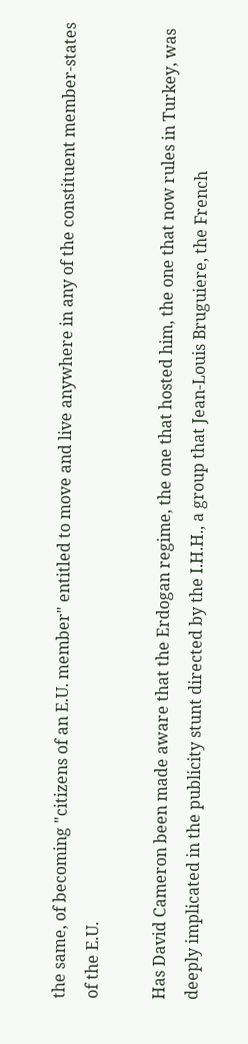the same, of becoming "citizens of an E.U. member" entitled to move and live anywhere in any of the constituent member-states of the E.U.

Has David Cameron been made aware that the Erdogan regime, the one that hosted him, the one that now rules in Turkey, was deeply implicated in the publicity stunt directed by the I.H.H., a group that Jean-Louis Bruguiere, the French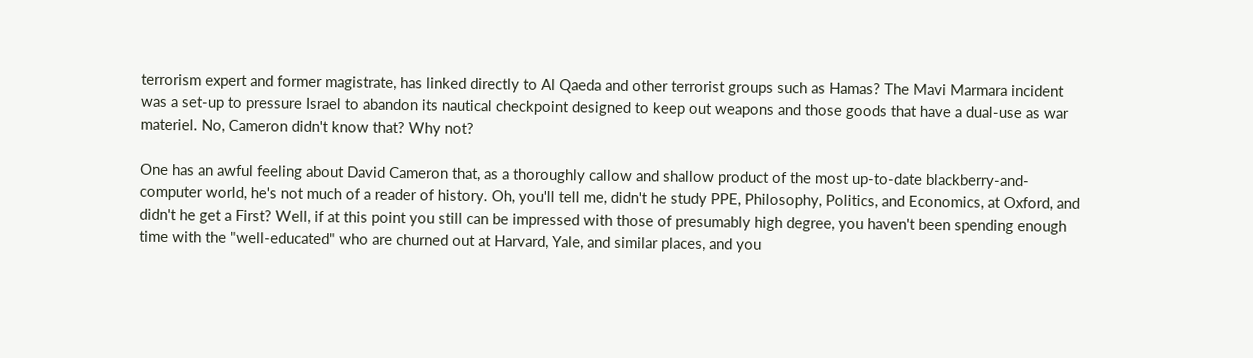terrorism expert and former magistrate, has linked directly to Al Qaeda and other terrorist groups such as Hamas? The Mavi Marmara incident was a set-up to pressure Israel to abandon its nautical checkpoint designed to keep out weapons and those goods that have a dual-use as war materiel. No, Cameron didn't know that? Why not?

One has an awful feeling about David Cameron that, as a thoroughly callow and shallow product of the most up-to-date blackberry-and-computer world, he's not much of a reader of history. Oh, you'll tell me, didn't he study PPE, Philosophy, Politics, and Economics, at Oxford, and didn't he get a First? Well, if at this point you still can be impressed with those of presumably high degree, you haven't been spending enough time with the "well-educated" who are churned out at Harvard, Yale, and similar places, and you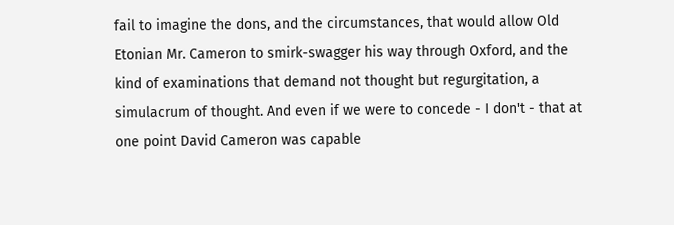fail to imagine the dons, and the circumstances, that would allow Old Etonian Mr. Cameron to smirk-swagger his way through Oxford, and the kind of examinations that demand not thought but regurgitation, a simulacrum of thought. And even if we were to concede - I don't - that at one point David Cameron was capable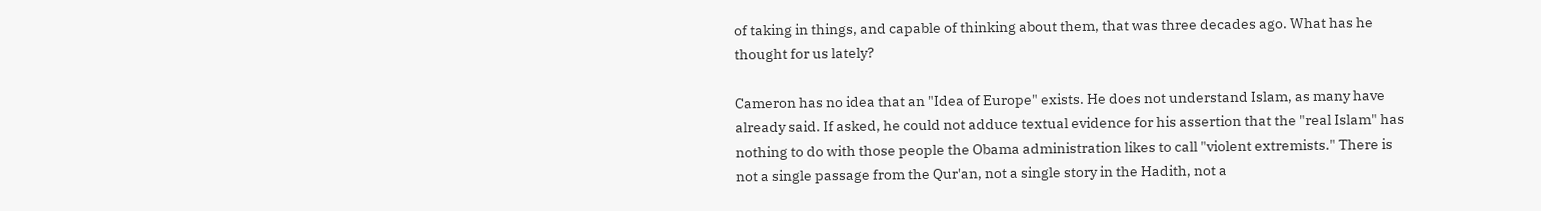of taking in things, and capable of thinking about them, that was three decades ago. What has he thought for us lately?

Cameron has no idea that an "Idea of Europe" exists. He does not understand Islam, as many have already said. If asked, he could not adduce textual evidence for his assertion that the "real Islam" has nothing to do with those people the Obama administration likes to call "violent extremists." There is not a single passage from the Qur'an, not a single story in the Hadith, not a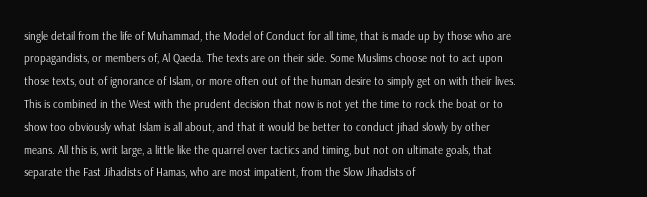single detail from the life of Muhammad, the Model of Conduct for all time, that is made up by those who are propagandists, or members of, Al Qaeda. The texts are on their side. Some Muslims choose not to act upon those texts, out of ignorance of Islam, or more often out of the human desire to simply get on with their lives. This is combined in the West with the prudent decision that now is not yet the time to rock the boat or to show too obviously what Islam is all about, and that it would be better to conduct jihad slowly by other means. All this is, writ large, a little like the quarrel over tactics and timing, but not on ultimate goals, that separate the Fast Jihadists of Hamas, who are most impatient, from the Slow Jihadists of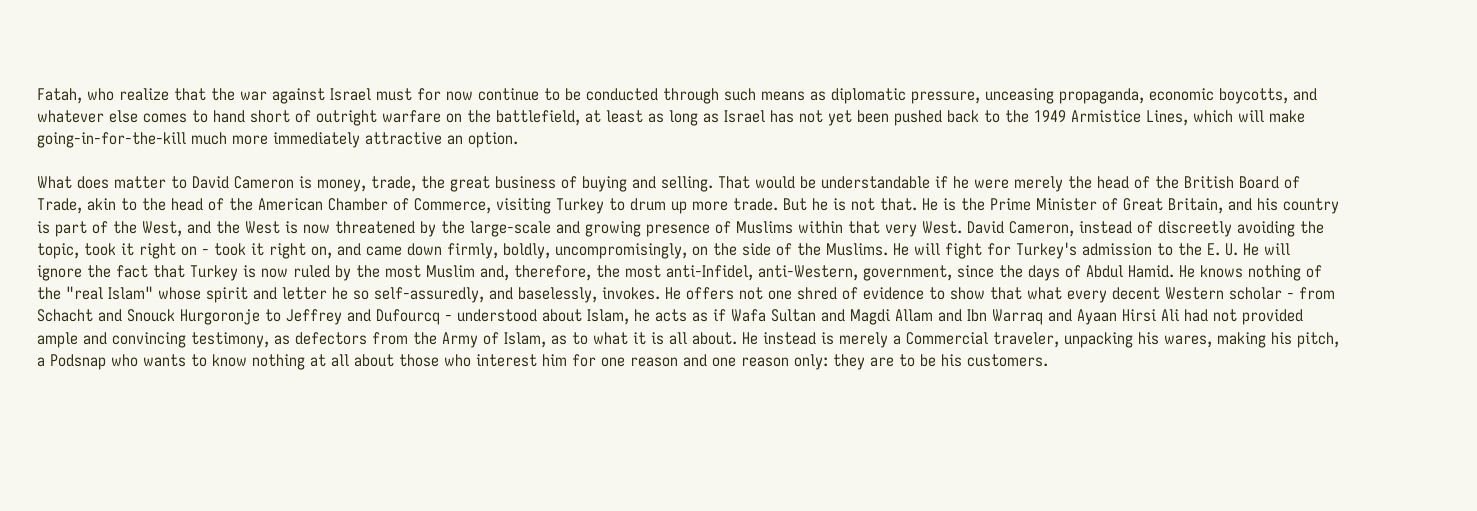Fatah, who realize that the war against Israel must for now continue to be conducted through such means as diplomatic pressure, unceasing propaganda, economic boycotts, and whatever else comes to hand short of outright warfare on the battlefield, at least as long as Israel has not yet been pushed back to the 1949 Armistice Lines, which will make going-in-for-the-kill much more immediately attractive an option.

What does matter to David Cameron is money, trade, the great business of buying and selling. That would be understandable if he were merely the head of the British Board of Trade, akin to the head of the American Chamber of Commerce, visiting Turkey to drum up more trade. But he is not that. He is the Prime Minister of Great Britain, and his country is part of the West, and the West is now threatened by the large-scale and growing presence of Muslims within that very West. David Cameron, instead of discreetly avoiding the topic, took it right on - took it right on, and came down firmly, boldly, uncompromisingly, on the side of the Muslims. He will fight for Turkey's admission to the E. U. He will ignore the fact that Turkey is now ruled by the most Muslim and, therefore, the most anti-Infidel, anti-Western, government, since the days of Abdul Hamid. He knows nothing of the "real Islam" whose spirit and letter he so self-assuredly, and baselessly, invokes. He offers not one shred of evidence to show that what every decent Western scholar - from Schacht and Snouck Hurgoronje to Jeffrey and Dufourcq - understood about Islam, he acts as if Wafa Sultan and Magdi Allam and Ibn Warraq and Ayaan Hirsi Ali had not provided ample and convincing testimony, as defectors from the Army of Islam, as to what it is all about. He instead is merely a Commercial traveler, unpacking his wares, making his pitch, a Podsnap who wants to know nothing at all about those who interest him for one reason and one reason only: they are to be his customers.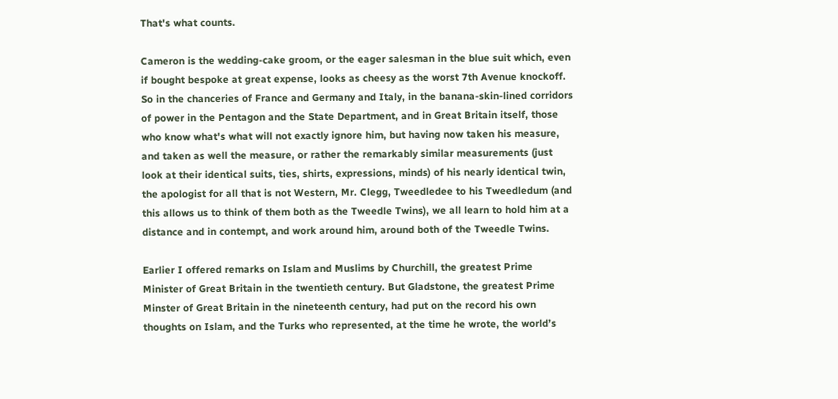That's what counts.

Cameron is the wedding-cake groom, or the eager salesman in the blue suit which, even if bought bespoke at great expense, looks as cheesy as the worst 7th Avenue knockoff. So in the chanceries of France and Germany and Italy, in the banana-skin-lined corridors of power in the Pentagon and the State Department, and in Great Britain itself, those who know what's what will not exactly ignore him, but having now taken his measure, and taken as well the measure, or rather the remarkably similar measurements (just look at their identical suits, ties, shirts, expressions, minds) of his nearly identical twin, the apologist for all that is not Western, Mr. Clegg, Tweedledee to his Tweedledum (and this allows us to think of them both as the Tweedle Twins), we all learn to hold him at a distance and in contempt, and work around him, around both of the Tweedle Twins.

Earlier I offered remarks on Islam and Muslims by Churchill, the greatest Prime Minister of Great Britain in the twentieth century. But Gladstone, the greatest Prime Minster of Great Britain in the nineteenth century, had put on the record his own thoughts on Islam, and the Turks who represented, at the time he wrote, the world’s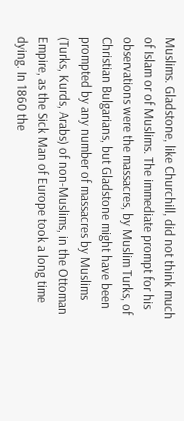Muslims. Gladstone, like Churchill, did not think much of Islam or of Muslims. The immediate prompt for his observations were the massacres, by Muslim Turks, of Christian Bulgarians, but Gladstone might have been prompted by any number of massacres by Muslims (Turks, Kurds, Arabs) of non-Muslims, in the Ottoman Empire, as the Sick Man of Europe took a long time dying. In 1860 the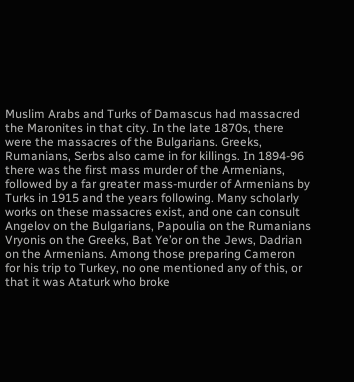Muslim Arabs and Turks of Damascus had massacred the Maronites in that city. In the late 1870s, there were the massacres of the Bulgarians. Greeks, Rumanians, Serbs also came in for killings. In 1894-96 there was the first mass murder of the Armenians, followed by a far greater mass-murder of Armenians by Turks in 1915 and the years following. Many scholarly works on these massacres exist, and one can consult Angelov on the Bulgarians, Papoulia on the Rumanians Vryonis on the Greeks, Bat Ye’or on the Jews, Dadrian on the Armenians. Among those preparing Cameron for his trip to Turkey, no one mentioned any of this, or that it was Ataturk who broke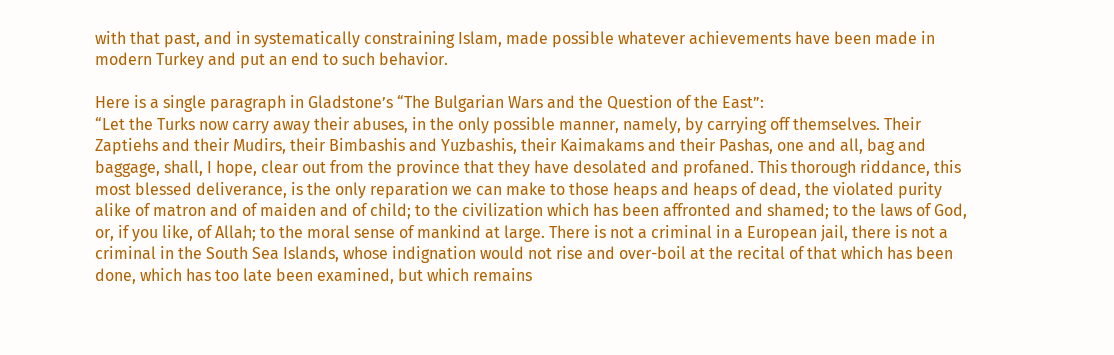with that past, and in systematically constraining Islam, made possible whatever achievements have been made in modern Turkey and put an end to such behavior.

Here is a single paragraph in Gladstone’s “The Bulgarian Wars and the Question of the East”:
“Let the Turks now carry away their abuses, in the only possible manner, namely, by carrying off themselves. Their Zaptiehs and their Mudirs, their Bimbashis and Yuzbashis, their Kaimakams and their Pashas, one and all, bag and baggage, shall, I hope, clear out from the province that they have desolated and profaned. This thorough riddance, this most blessed deliverance, is the only reparation we can make to those heaps and heaps of dead, the violated purity alike of matron and of maiden and of child; to the civilization which has been affronted and shamed; to the laws of God, or, if you like, of Allah; to the moral sense of mankind at large. There is not a criminal in a European jail, there is not a criminal in the South Sea Islands, whose indignation would not rise and over-boil at the recital of that which has been done, which has too late been examined, but which remains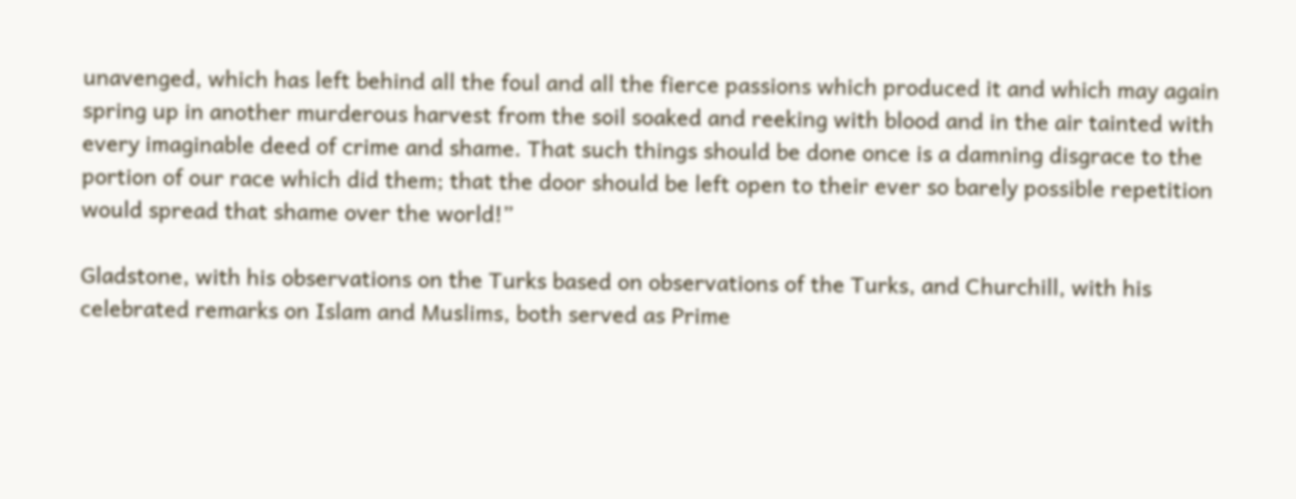unavenged, which has left behind all the foul and all the fierce passions which produced it and which may again spring up in another murderous harvest from the soil soaked and reeking with blood and in the air tainted with every imaginable deed of crime and shame. That such things should be done once is a damning disgrace to the portion of our race which did them; that the door should be left open to their ever so barely possible repetition would spread that shame over the world!”

Gladstone, with his observations on the Turks based on observations of the Turks, and Churchill, with his celebrated remarks on Islam and Muslims, both served as Prime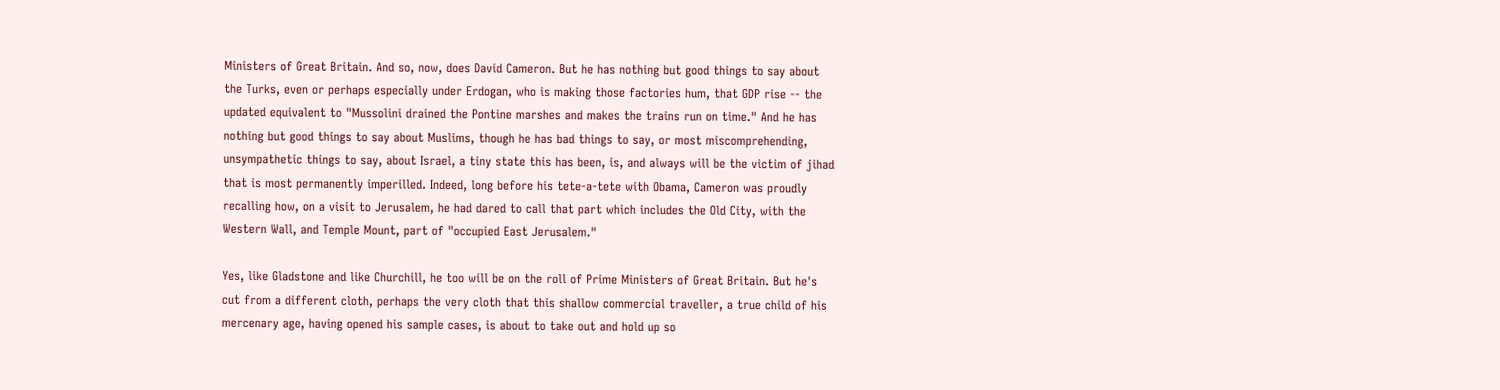Ministers of Great Britain. And so, now, does David Cameron. But he has nothing but good things to say about the Turks, even or perhaps especially under Erdogan, who is making those factories hum, that GDP rise -- the updated equivalent to "Mussolini drained the Pontine marshes and makes the trains run on time." And he has nothing but good things to say about Muslims, though he has bad things to say, or most miscomprehending, unsympathetic things to say, about Israel, a tiny state this has been, is, and always will be the victim of jihad that is most permanently imperilled. Indeed, long before his tete-a-tete with Obama, Cameron was proudly recalling how, on a visit to Jerusalem, he had dared to call that part which includes the Old City, with the Western Wall, and Temple Mount, part of "occupied East Jerusalem."

Yes, like Gladstone and like Churchill, he too will be on the roll of Prime Ministers of Great Britain. But he's cut from a different cloth, perhaps the very cloth that this shallow commercial traveller, a true child of his mercenary age, having opened his sample cases, is about to take out and hold up so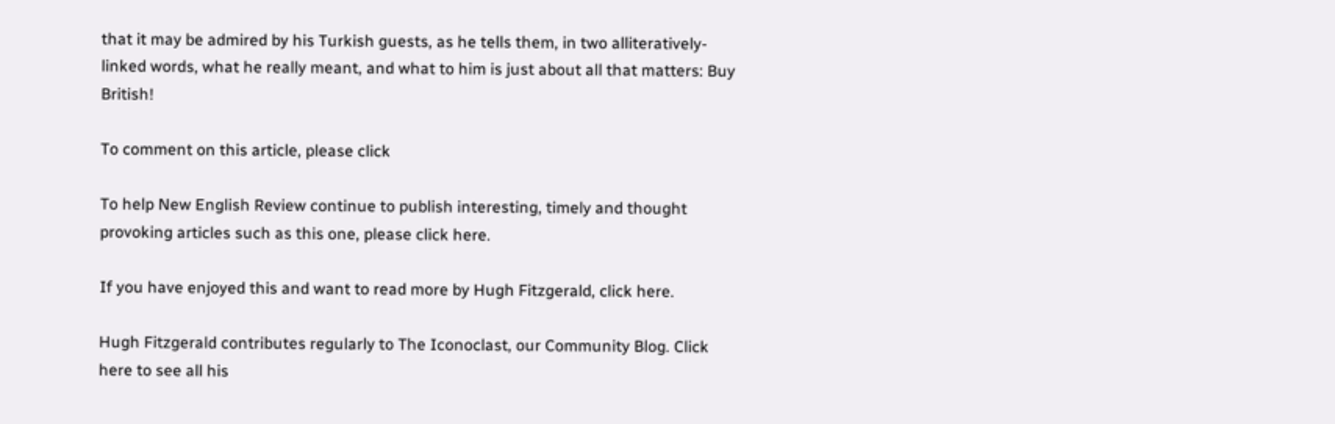that it may be admired by his Turkish guests, as he tells them, in two alliteratively-linked words, what he really meant, and what to him is just about all that matters: Buy British!

To comment on this article, please click

To help New English Review continue to publish interesting, timely and thought provoking articles such as this one, please click here.

If you have enjoyed this and want to read more by Hugh Fitzgerald, click here.

Hugh Fitzgerald contributes regularly to The Iconoclast, our Community Blog. Click here to see all his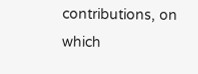contributions, on which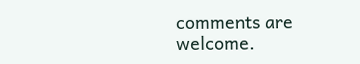comments are welcome.